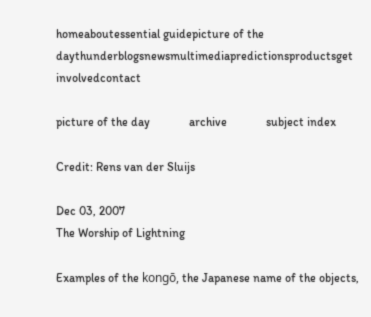homeaboutessential guidepicture of the daythunderblogsnewsmultimediapredictionsproductsget involvedcontact

picture of the day             archive             subject index

Credit: Rens van der Sluijs

Dec 03, 2007
The Worship of Lightning

Examples of the kongō, the Japanese name of the objects,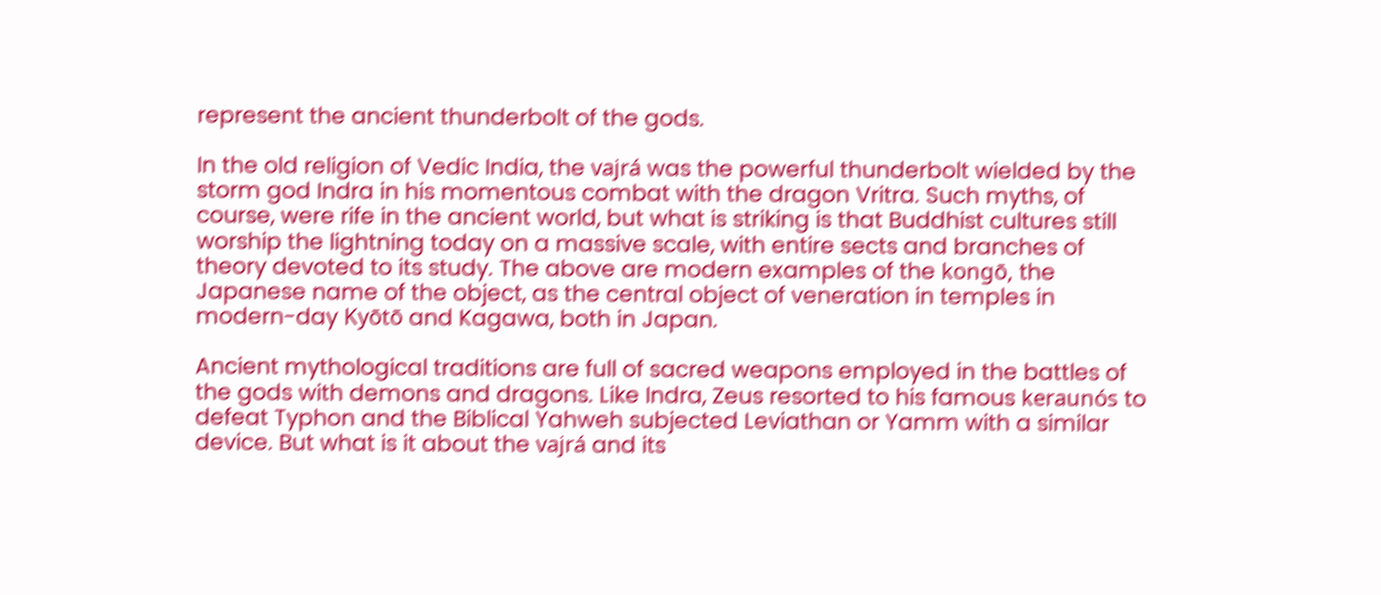represent the ancient thunderbolt of the gods.

In the old religion of Vedic India, the vajrá was the powerful thunderbolt wielded by the storm god Indra in his momentous combat with the dragon Vritra. Such myths, of course, were rife in the ancient world, but what is striking is that Buddhist cultures still worship the lightning today on a massive scale, with entire sects and branches of theory devoted to its study. The above are modern examples of the kongō, the Japanese name of the object, as the central object of veneration in temples in modern-day Kyōtō and Kagawa, both in Japan.

Ancient mythological traditions are full of sacred weapons employed in the battles of the gods with demons and dragons. Like Indra, Zeus resorted to his famous keraunós to defeat Typhon and the Biblical Yahweh subjected Leviathan or Yamm with a similar device. But what is it about the vajrá and its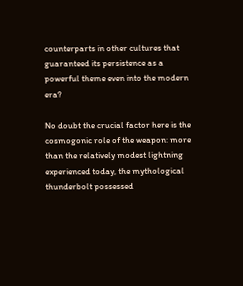counterparts in other cultures that guaranteed its persistence as a powerful theme even into the modern era?

No doubt the crucial factor here is the cosmogonic role of the weapon: more than the relatively modest lightning experienced today, the mythological thunderbolt possessed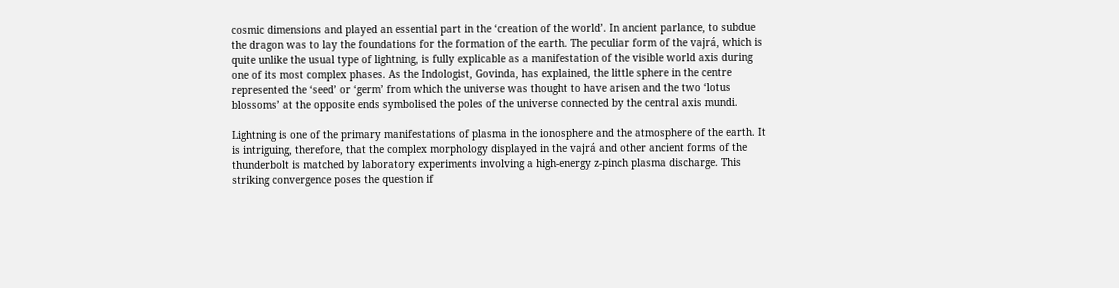cosmic dimensions and played an essential part in the ‘creation of the world’. In ancient parlance, to subdue the dragon was to lay the foundations for the formation of the earth. The peculiar form of the vajrá, which is quite unlike the usual type of lightning, is fully explicable as a manifestation of the visible world axis during one of its most complex phases. As the Indologist, Govinda, has explained, the little sphere in the centre represented the ‘seed’ or ‘germ’ from which the universe was thought to have arisen and the two ‘lotus blossoms’ at the opposite ends symbolised the poles of the universe connected by the central axis mundi.

Lightning is one of the primary manifestations of plasma in the ionosphere and the atmosphere of the earth. It is intriguing, therefore, that the complex morphology displayed in the vajrá and other ancient forms of the thunderbolt is matched by laboratory experiments involving a high-energy z-pinch plasma discharge. This striking convergence poses the question if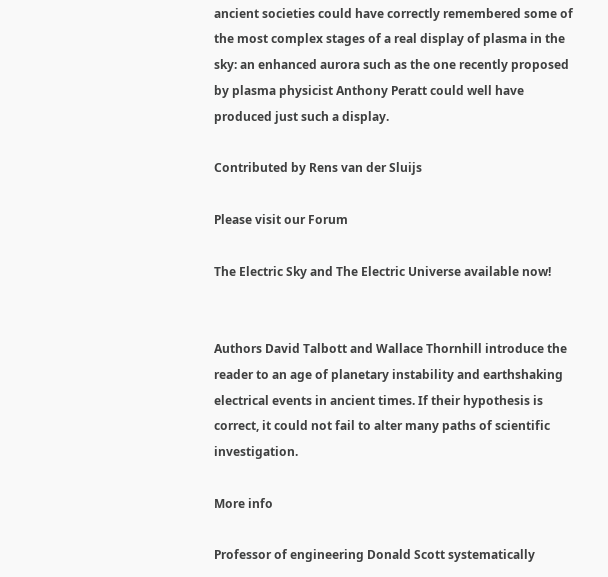ancient societies could have correctly remembered some of the most complex stages of a real display of plasma in the sky: an enhanced aurora such as the one recently proposed by plasma physicist Anthony Peratt could well have produced just such a display.

Contributed by Rens van der Sluijs

Please visit our Forum

The Electric Sky and The Electric Universe available now!


Authors David Talbott and Wallace Thornhill introduce the reader to an age of planetary instability and earthshaking electrical events in ancient times. If their hypothesis is correct, it could not fail to alter many paths of scientific investigation.

More info

Professor of engineering Donald Scott systematically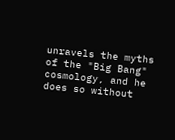unravels the myths of the "Big Bang" cosmology, and he does so without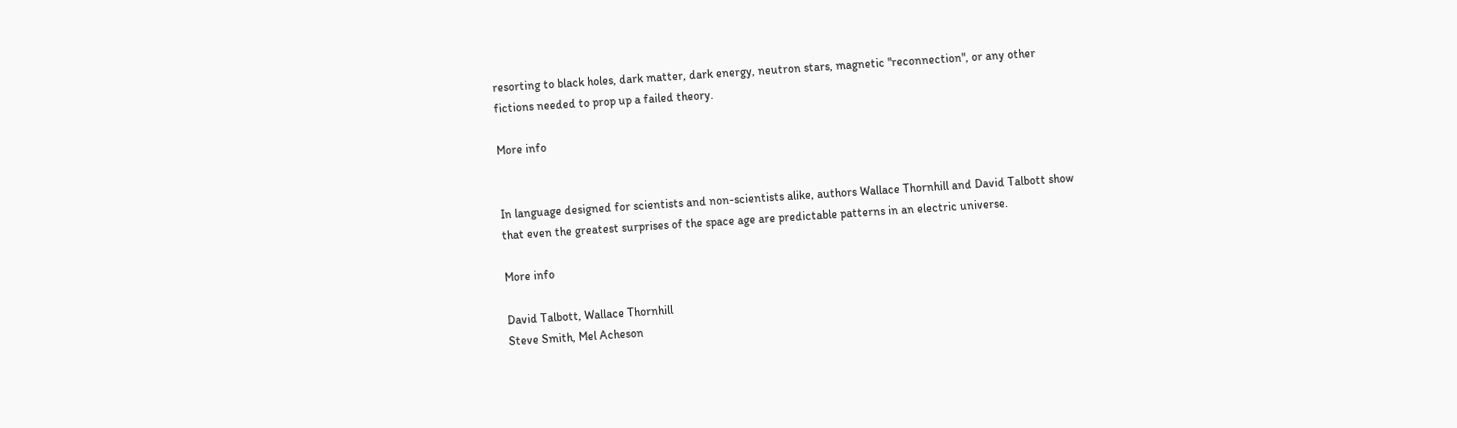resorting to black holes, dark matter, dark energy, neutron stars, magnetic "reconnection", or any other fictions needed to prop up a failed theory.

More info


In language designed for scientists and non-scientists alike, authors Wallace Thornhill and David Talbott show that even the greatest surprises of the space age are predictable patterns in an electric universe.

More info

David Talbott, Wallace Thornhill
Steve Smith, Mel Acheson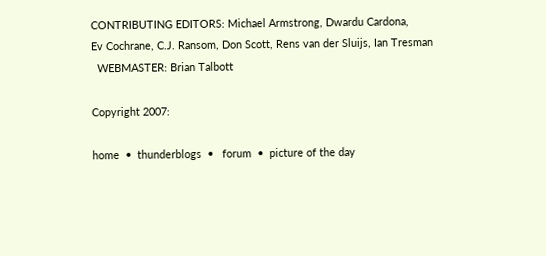CONTRIBUTING EDITORS: Michael Armstrong, Dwardu Cardona,
Ev Cochrane, C.J. Ransom, Don Scott, Rens van der Sluijs, Ian Tresman
  WEBMASTER: Brian Talbott

Copyright 2007:

home  •  thunderblogs  •   forum  •  picture of the day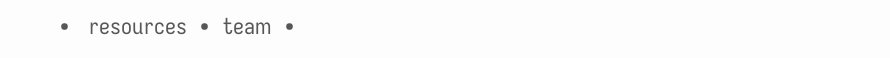•   resources  •  team  •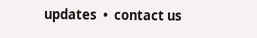updates  •  contact us